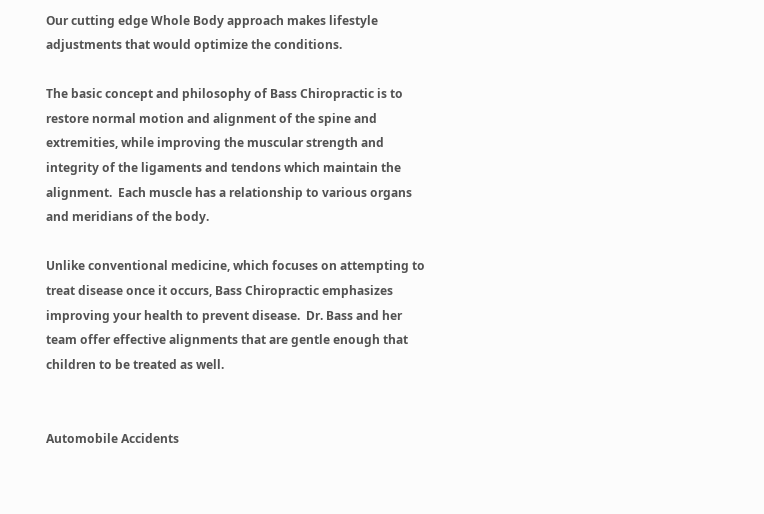Our cutting edge Whole Body approach makes lifestyle adjustments that would optimize the conditions.

The basic concept and philosophy of Bass Chiropractic is to restore normal motion and alignment of the spine and extremities, while improving the muscular strength and integrity of the ligaments and tendons which maintain the alignment.  Each muscle has a relationship to various organs and meridians of the body.

Unlike conventional medicine, which focuses on attempting to treat disease once it occurs, Bass Chiropractic emphasizes improving your health to prevent disease.  Dr. Bass and her team offer effective alignments that are gentle enough that children to be treated as well.


Automobile Accidents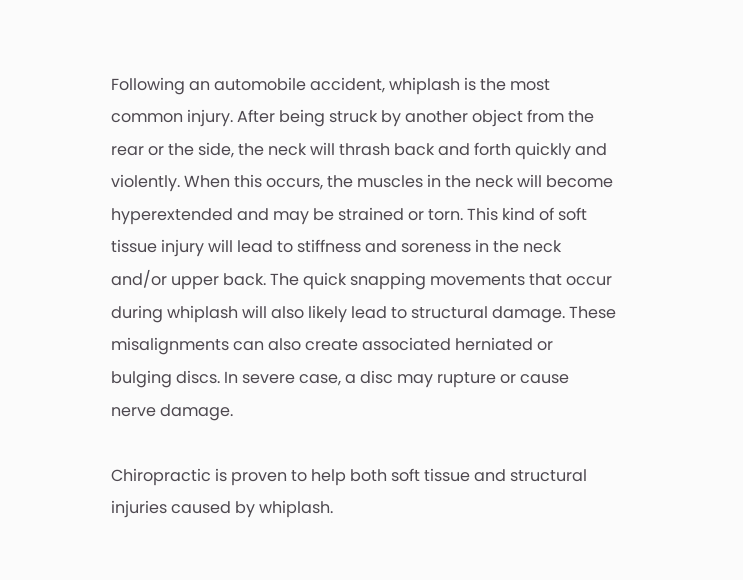Following an automobile accident, whiplash is the most common injury. After being struck by another object from the rear or the side, the neck will thrash back and forth quickly and violently. When this occurs, the muscles in the neck will become hyperextended and may be strained or torn. This kind of soft tissue injury will lead to stiffness and soreness in the neck and/or upper back. The quick snapping movements that occur during whiplash will also likely lead to structural damage. These misalignments can also create associated herniated or bulging discs. In severe case, a disc may rupture or cause nerve damage.

Chiropractic is proven to help both soft tissue and structural injuries caused by whiplash.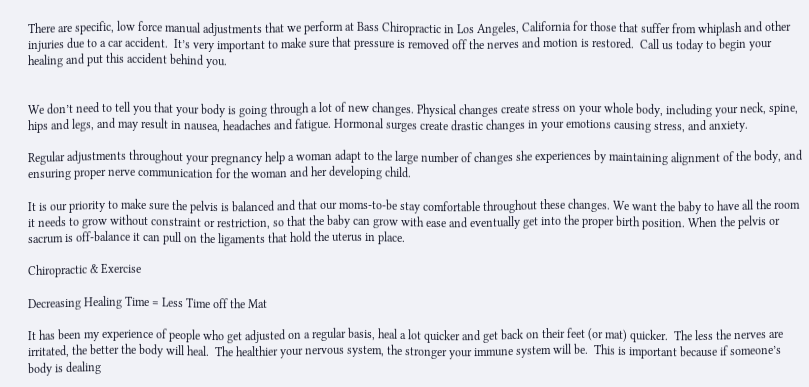There are specific, low force manual adjustments that we perform at Bass Chiropractic in Los Angeles, California for those that suffer from whiplash and other injuries due to a car accident.  It’s very important to make sure that pressure is removed off the nerves and motion is restored.  Call us today to begin your healing and put this accident behind you.


We don’t need to tell you that your body is going through a lot of new changes. Physical changes create stress on your whole body, including your neck, spine, hips and legs, and may result in nausea, headaches and fatigue. Hormonal surges create drastic changes in your emotions causing stress, and anxiety.

Regular adjustments throughout your pregnancy help a woman adapt to the large number of changes she experiences by maintaining alignment of the body, and ensuring proper nerve communication for the woman and her developing child.

It is our priority to make sure the pelvis is balanced and that our moms-to-be stay comfortable throughout these changes. We want the baby to have all the room it needs to grow without constraint or restriction, so that the baby can grow with ease and eventually get into the proper birth position. When the pelvis or sacrum is off-balance it can pull on the ligaments that hold the uterus in place.

Chiropractic & Exercise

Decreasing Healing Time = Less Time off the Mat

It has been my experience of people who get adjusted on a regular basis, heal a lot quicker and get back on their feet (or mat) quicker.  The less the nerves are irritated, the better the body will heal.  The healthier your nervous system, the stronger your immune system will be.  This is important because if someone’s body is dealing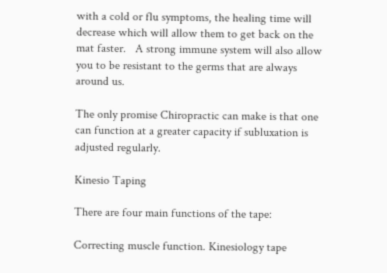with a cold or flu symptoms, the healing time will decrease which will allow them to get back on the mat faster.   A strong immune system will also allow you to be resistant to the germs that are always around us.

The only promise Chiropractic can make is that one can function at a greater capacity if subluxation is adjusted regularly.

Kinesio Taping

There are four main functions of the tape:

Correcting muscle function. Kinesiology tape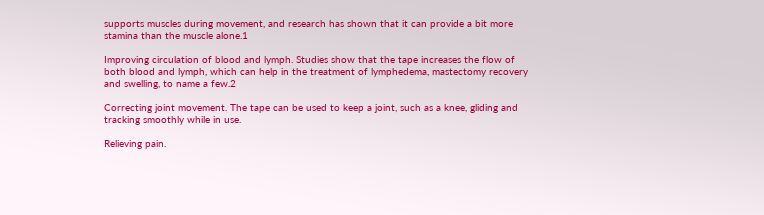supports muscles during movement, and research has shown that it can provide a bit more stamina than the muscle alone.1

Improving circulation of blood and lymph. Studies show that the tape increases the flow of both blood and lymph, which can help in the treatment of lymphedema, mastectomy recovery and swelling, to name a few.2

Correcting joint movement. The tape can be used to keep a joint, such as a knee, gliding and tracking smoothly while in use.

Relieving pain.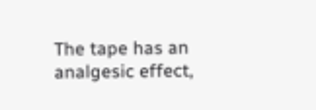The tape has an analgesic effect,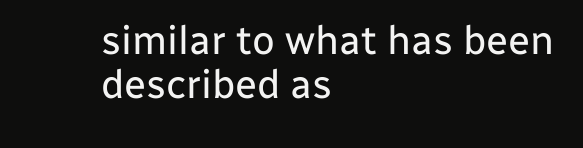similar to what has been described as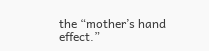the “mother’s hand effect.”